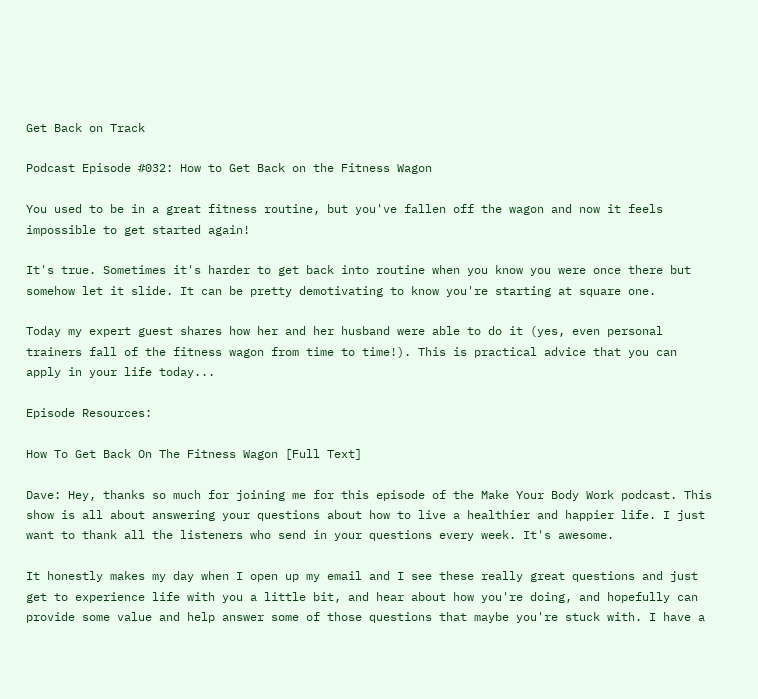Get Back on Track

Podcast Episode #032: How to Get Back on the Fitness Wagon

You used to be in a great fitness routine, but you've fallen off the wagon and now it feels impossible to get started again!

It's true. Sometimes it's harder to get back into routine when you know you were once there but somehow let it slide. It can be pretty demotivating to know you're starting at square one.

Today my expert guest shares how her and her husband were able to do it (yes, even personal trainers fall of the fitness wagon from time to time!). This is practical advice that you can apply in your life today...

Episode Resources:

How To Get Back On The Fitness Wagon [Full Text]

Dave: Hey, thanks so much for joining me for this episode of the Make Your Body Work podcast. This show is all about answering your questions about how to live a healthier and happier life. I just want to thank all the listeners who send in your questions every week. It's awesome.

It honestly makes my day when I open up my email and I see these really great questions and just get to experience life with you a little bit, and hear about how you're doing, and hopefully can provide some value and help answer some of those questions that maybe you're stuck with. I have a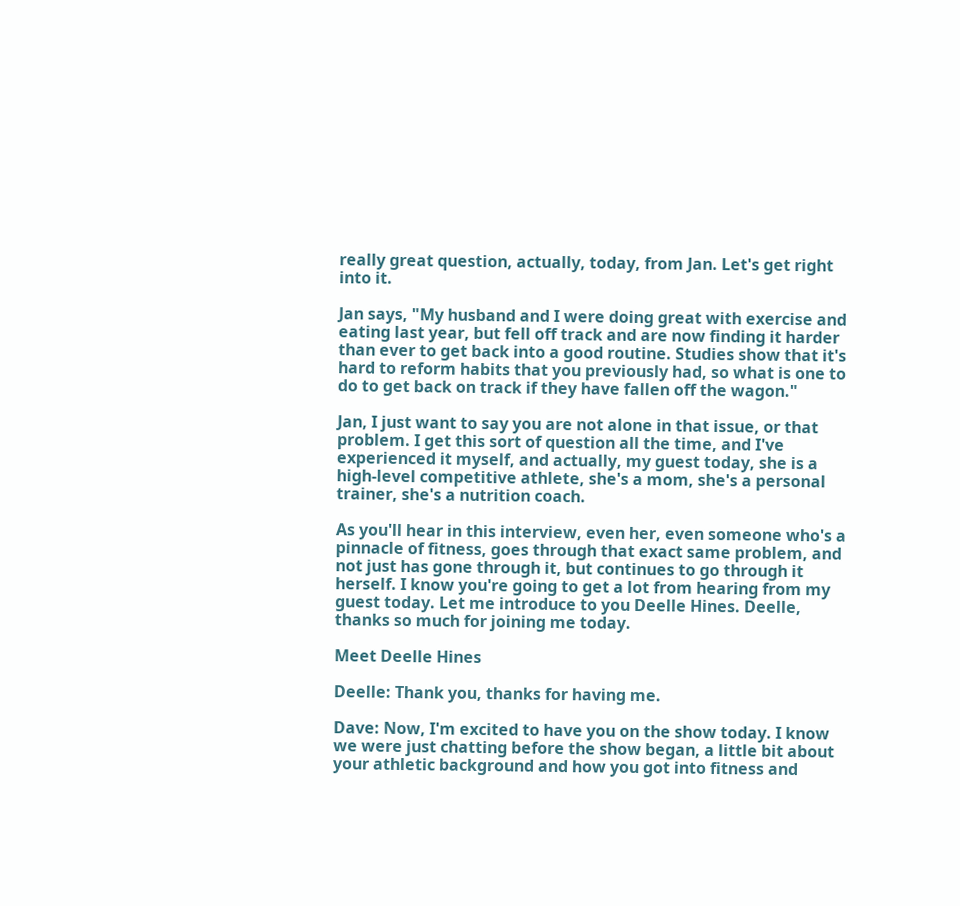really great question, actually, today, from Jan. Let's get right into it.

Jan says, "My husband and I were doing great with exercise and eating last year, but fell off track and are now finding it harder than ever to get back into a good routine. Studies show that it's hard to reform habits that you previously had, so what is one to do to get back on track if they have fallen off the wagon."

Jan, I just want to say you are not alone in that issue, or that problem. I get this sort of question all the time, and I've experienced it myself, and actually, my guest today, she is a high-level competitive athlete, she's a mom, she's a personal trainer, she's a nutrition coach.

As you'll hear in this interview, even her, even someone who's a pinnacle of fitness, goes through that exact same problem, and not just has gone through it, but continues to go through it herself. I know you're going to get a lot from hearing from my guest today. Let me introduce to you Deelle Hines. Deelle, thanks so much for joining me today.

Meet Deelle Hines

Deelle: Thank you, thanks for having me.

Dave: Now, I'm excited to have you on the show today. I know we were just chatting before the show began, a little bit about your athletic background and how you got into fitness and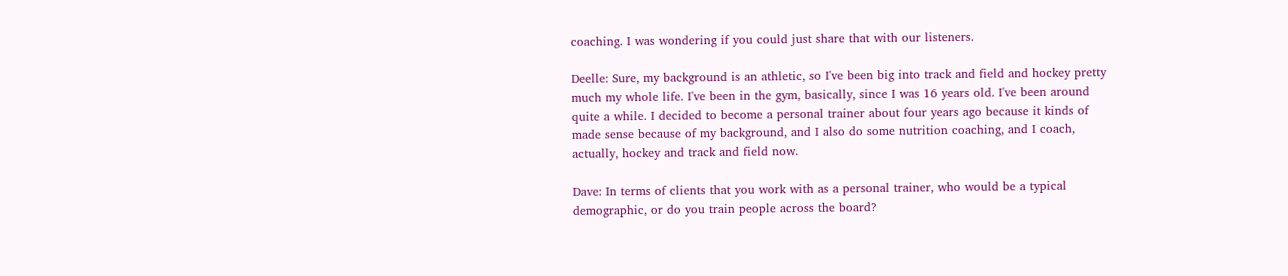coaching. I was wondering if you could just share that with our listeners.

Deelle: Sure, my background is an athletic, so I've been big into track and field and hockey pretty much my whole life. I've been in the gym, basically, since I was 16 years old. I've been around quite a while. I decided to become a personal trainer about four years ago because it kinds of made sense because of my background, and I also do some nutrition coaching, and I coach, actually, hockey and track and field now.

Dave: In terms of clients that you work with as a personal trainer, who would be a typical demographic, or do you train people across the board?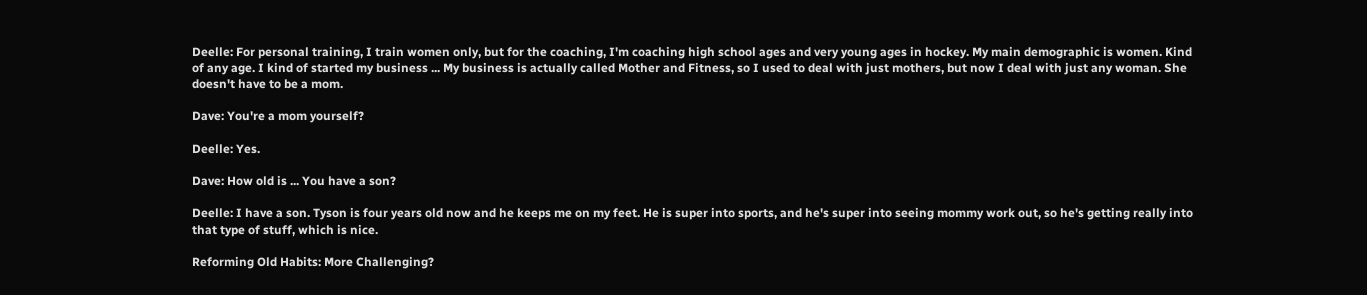Deelle: For personal training, I train women only, but for the coaching, I'm coaching high school ages and very young ages in hockey. My main demographic is women. Kind of any age. I kind of started my business ... My business is actually called Mother and Fitness, so I used to deal with just mothers, but now I deal with just any woman. She doesn't have to be a mom.

Dave: You're a mom yourself?

Deelle: Yes.

Dave: How old is ... You have a son?

Deelle: I have a son. Tyson is four years old now and he keeps me on my feet. He is super into sports, and he's super into seeing mommy work out, so he's getting really into that type of stuff, which is nice.

Reforming Old Habits: More Challenging?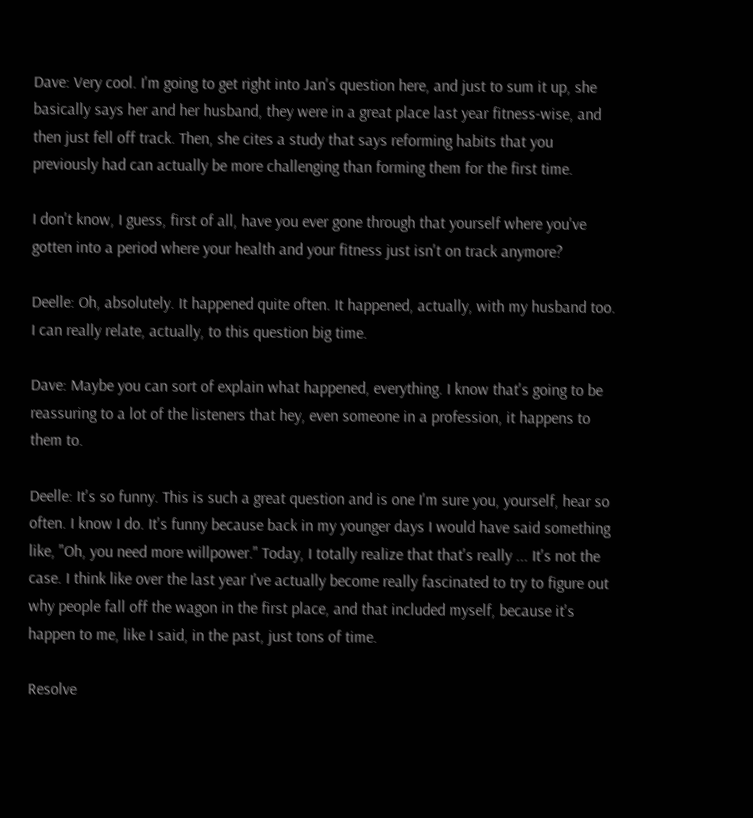Dave: Very cool. I'm going to get right into Jan's question here, and just to sum it up, she basically says her and her husband, they were in a great place last year fitness-wise, and then just fell off track. Then, she cites a study that says reforming habits that you previously had can actually be more challenging than forming them for the first time.

I don't know, I guess, first of all, have you ever gone through that yourself where you've gotten into a period where your health and your fitness just isn't on track anymore?

Deelle: Oh, absolutely. It happened quite often. It happened, actually, with my husband too. I can really relate, actually, to this question big time.

Dave: Maybe you can sort of explain what happened, everything. I know that's going to be reassuring to a lot of the listeners that hey, even someone in a profession, it happens to them to.

Deelle: It's so funny. This is such a great question and is one I'm sure you, yourself, hear so often. I know I do. It's funny because back in my younger days I would have said something like, "Oh, you need more willpower." Today, I totally realize that that's really ... It's not the case. I think like over the last year I've actually become really fascinated to try to figure out why people fall off the wagon in the first place, and that included myself, because it's happen to me, like I said, in the past, just tons of time.

Resolve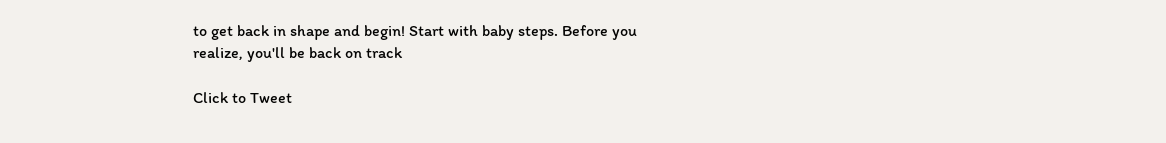to get back in shape and begin! Start with baby steps. Before you realize, you'll be back on track

Click to Tweet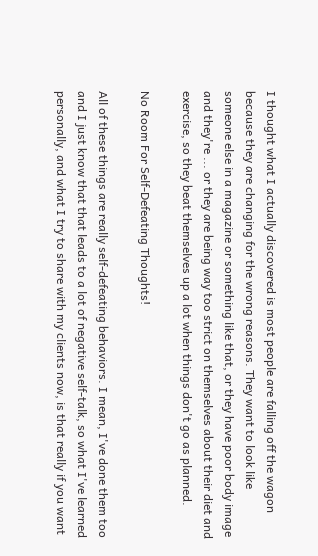I thought what I actually discovered is most people are falling off the wagon because they are changing for the wrong reasons. They want to look like someone else in a magazine or something like that, or they have poor body image and they're ... or they are being way too strict on themselves about their diet and exercise, so they beat themselves up a lot when things don't go as planned.

No Room For Self-Defeating Thoughts!

All of these things are really self-defeating behaviors. I mean, I've done them too and I just know that that leads to a lot of negative self-talk, so what I've learned personally, and what I try to share with my clients now, is that really if you want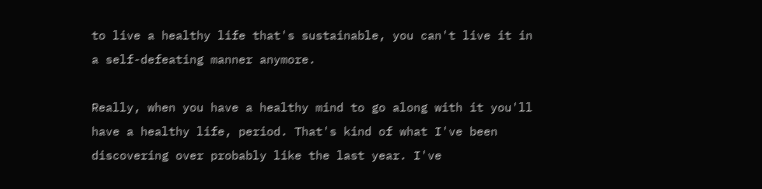to live a healthy life that's sustainable, you can't live it in a self-defeating manner anymore.

Really, when you have a healthy mind to go along with it you'll have a healthy life, period. That's kind of what I've been discovering over probably like the last year. I've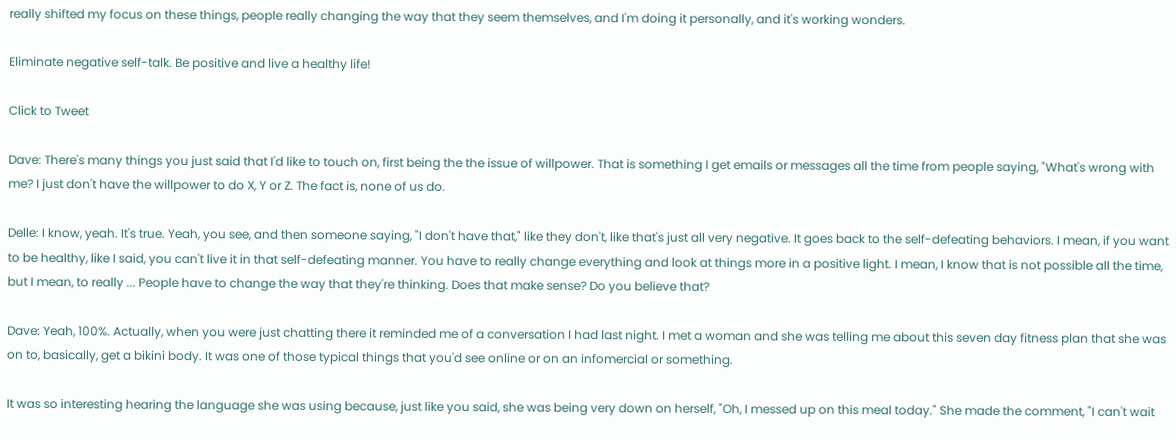really shifted my focus on these things, people really changing the way that they seem themselves, and I'm doing it personally, and it's working wonders.

Eliminate negative self-talk. Be positive and live a healthy life!

Click to Tweet

Dave: There's many things you just said that I'd like to touch on, first being the the issue of willpower. That is something I get emails or messages all the time from people saying, "What's wrong with me? I just don't have the willpower to do X, Y or Z. The fact is, none of us do.

Delle: I know, yeah. It's true. Yeah, you see, and then someone saying, "I don't have that," like they don't, like that's just all very negative. It goes back to the self-defeating behaviors. I mean, if you want to be healthy, like I said, you can't live it in that self-defeating manner. You have to really change everything and look at things more in a positive light. I mean, I know that is not possible all the time, but I mean, to really ... People have to change the way that they're thinking. Does that make sense? Do you believe that?

Dave: Yeah, 100%. Actually, when you were just chatting there it reminded me of a conversation I had last night. I met a woman and she was telling me about this seven day fitness plan that she was on to, basically, get a bikini body. It was one of those typical things that you'd see online or on an infomercial or something.

It was so interesting hearing the language she was using because, just like you said, she was being very down on herself, "Oh, I messed up on this meal today." She made the comment, "I can't wait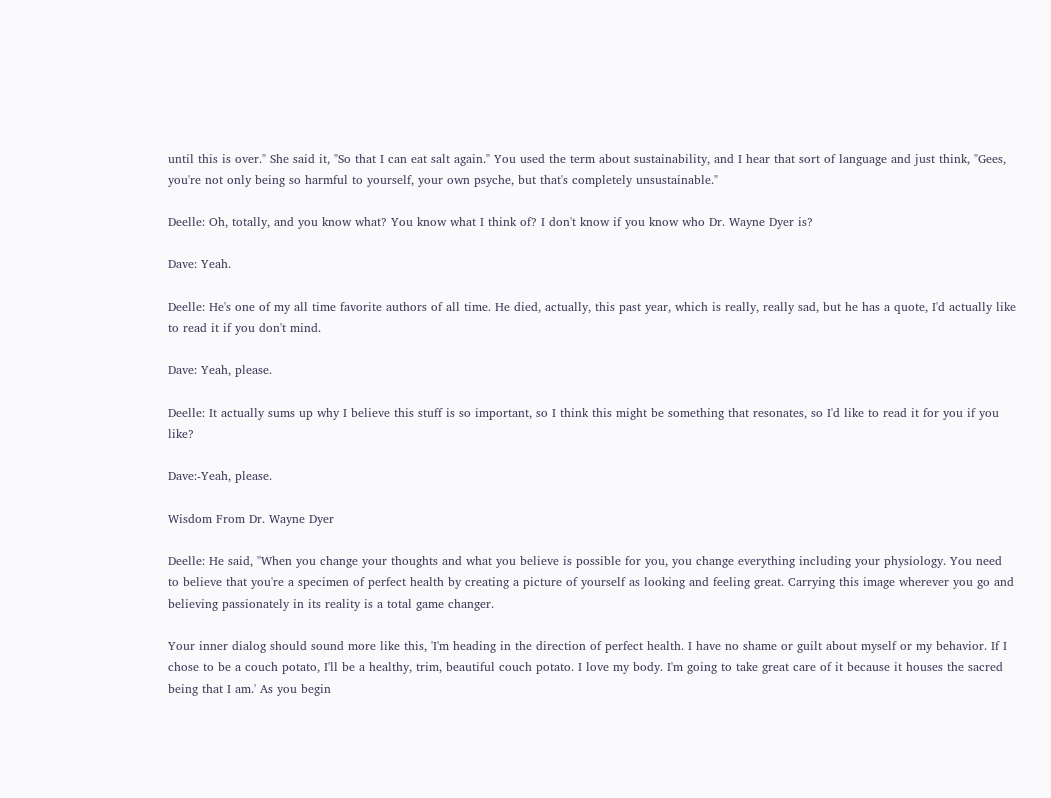until this is over." She said it, "So that I can eat salt again." You used the term about sustainability, and I hear that sort of language and just think, "Gees, you're not only being so harmful to yourself, your own psyche, but that's completely unsustainable."

Deelle: Oh, totally, and you know what? You know what I think of? I don't know if you know who Dr. Wayne Dyer is?

Dave: Yeah.

Deelle: He's one of my all time favorite authors of all time. He died, actually, this past year, which is really, really sad, but he has a quote, I'd actually like to read it if you don't mind.

Dave: Yeah, please.

Deelle: It actually sums up why I believe this stuff is so important, so I think this might be something that resonates, so I'd like to read it for you if you like?

Dave:-Yeah, please.

Wisdom From Dr. Wayne Dyer

Deelle: He said, "When you change your thoughts and what you believe is possible for you, you change everything including your physiology. You need to believe that you're a specimen of perfect health by creating a picture of yourself as looking and feeling great. Carrying this image wherever you go and believing passionately in its reality is a total game changer.

Your inner dialog should sound more like this, 'I'm heading in the direction of perfect health. I have no shame or guilt about myself or my behavior. If I chose to be a couch potato, I'll be a healthy, trim, beautiful couch potato. I love my body. I'm going to take great care of it because it houses the sacred being that I am.' As you begin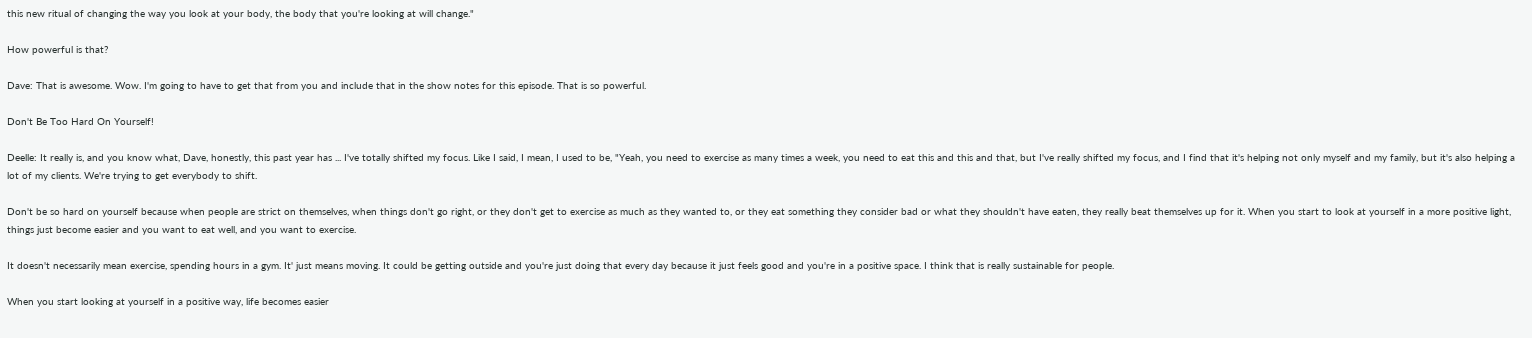this new ritual of changing the way you look at your body, the body that you're looking at will change."

How powerful is that?

Dave: That is awesome. Wow. I'm going to have to get that from you and include that in the show notes for this episode. That is so powerful.

Don't Be Too Hard On Yourself!

Deelle: It really is, and you know what, Dave, honestly, this past year has ... I've totally shifted my focus. Like I said, I mean, I used to be, "Yeah, you need to exercise as many times a week, you need to eat this and this and that, but I've really shifted my focus, and I find that it's helping not only myself and my family, but it's also helping a lot of my clients. We're trying to get everybody to shift.

Don't be so hard on yourself because when people are strict on themselves, when things don't go right, or they don't get to exercise as much as they wanted to, or they eat something they consider bad or what they shouldn't have eaten, they really beat themselves up for it. When you start to look at yourself in a more positive light, things just become easier and you want to eat well, and you want to exercise.

It doesn't necessarily mean exercise, spending hours in a gym. It' just means moving. It could be getting outside and you're just doing that every day because it just feels good and you're in a positive space. I think that is really sustainable for people.

When you start looking at yourself in a positive way, life becomes easier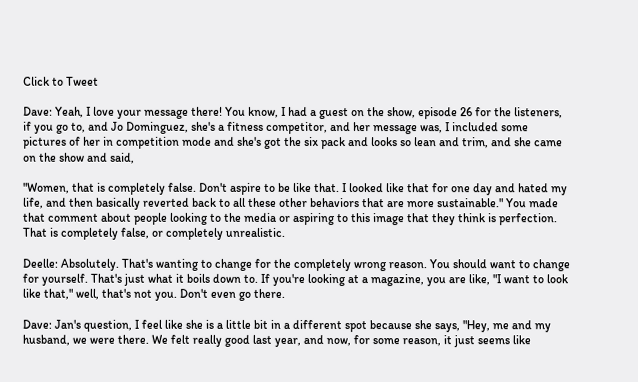Click to Tweet

Dave: Yeah, I love your message there! You know, I had a guest on the show, episode 26 for the listeners, if you go to, and Jo Dominguez, she's a fitness competitor, and her message was, I included some pictures of her in competition mode and she's got the six pack and looks so lean and trim, and she came on the show and said,

"Women, that is completely false. Don't aspire to be like that. I looked like that for one day and hated my life, and then basically reverted back to all these other behaviors that are more sustainable." You made that comment about people looking to the media or aspiring to this image that they think is perfection. That is completely false, or completely unrealistic.

Deelle: Absolutely. That's wanting to change for the completely wrong reason. You should want to change for yourself. That's just what it boils down to. If you're looking at a magazine, you are like, "I want to look like that," well, that's not you. Don't even go there.

Dave: Jan's question, I feel like she is a little bit in a different spot because she says, "Hey, me and my husband, we were there. We felt really good last year, and now, for some reason, it just seems like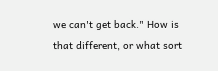we can't get back." How is that different, or what sort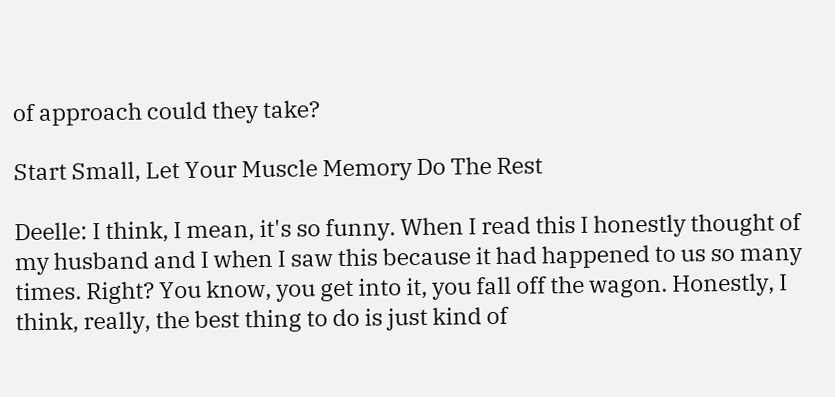of approach could they take?

Start Small, Let Your Muscle Memory Do The Rest

Deelle: I think, I mean, it's so funny. When I read this I honestly thought of my husband and I when I saw this because it had happened to us so many times. Right? You know, you get into it, you fall off the wagon. Honestly, I think, really, the best thing to do is just kind of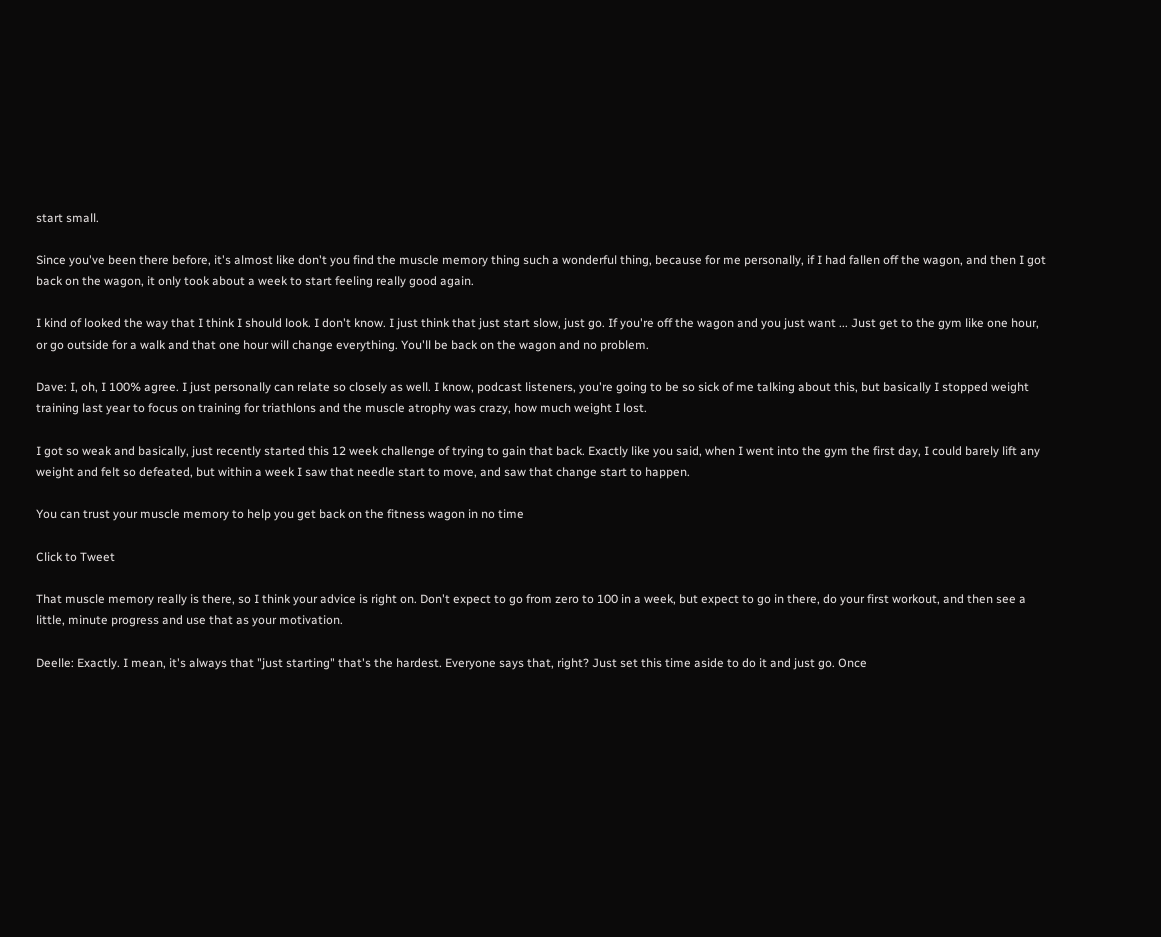start small.

Since you've been there before, it's almost like don't you find the muscle memory thing such a wonderful thing, because for me personally, if I had fallen off the wagon, and then I got back on the wagon, it only took about a week to start feeling really good again.

I kind of looked the way that I think I should look. I don't know. I just think that just start slow, just go. If you're off the wagon and you just want ... Just get to the gym like one hour, or go outside for a walk and that one hour will change everything. You'll be back on the wagon and no problem.

Dave: I, oh, I 100% agree. I just personally can relate so closely as well. I know, podcast listeners, you're going to be so sick of me talking about this, but basically I stopped weight training last year to focus on training for triathlons and the muscle atrophy was crazy, how much weight I lost.

I got so weak and basically, just recently started this 12 week challenge of trying to gain that back. Exactly like you said, when I went into the gym the first day, I could barely lift any weight and felt so defeated, but within a week I saw that needle start to move, and saw that change start to happen.

You can trust your muscle memory to help you get back on the fitness wagon in no time

Click to Tweet

That muscle memory really is there, so I think your advice is right on. Don't expect to go from zero to 100 in a week, but expect to go in there, do your first workout, and then see a little, minute progress and use that as your motivation.

Deelle: Exactly. I mean, it's always that "just starting" that's the hardest. Everyone says that, right? Just set this time aside to do it and just go. Once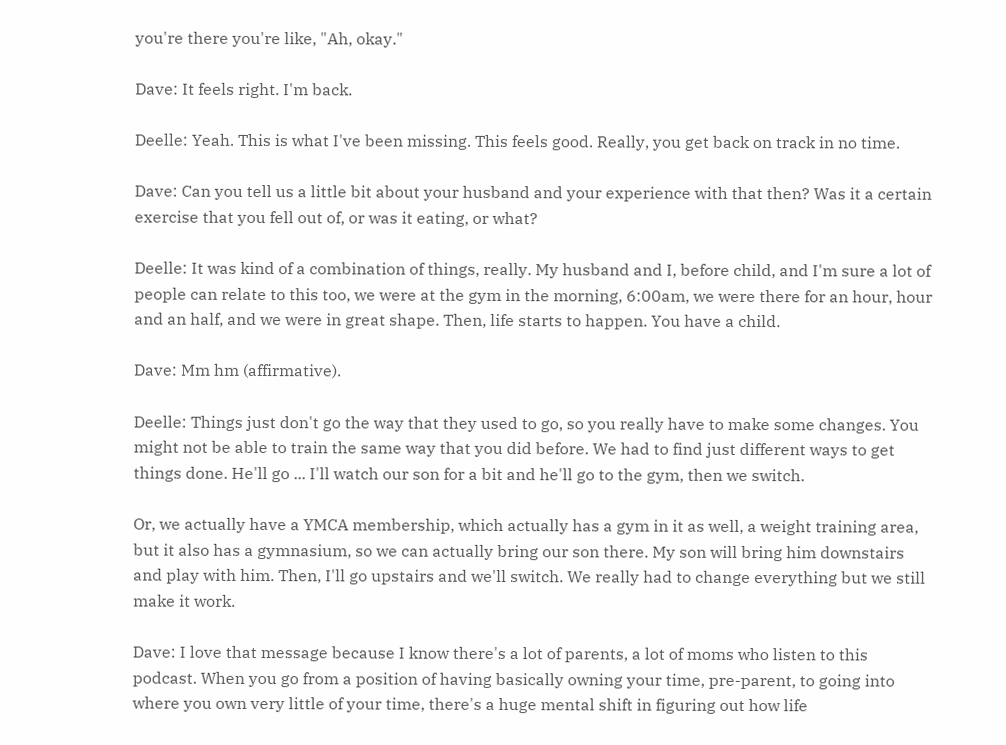you're there you're like, "Ah, okay."

Dave: It feels right. I'm back.

Deelle: Yeah. This is what I've been missing. This feels good. Really, you get back on track in no time.

Dave: Can you tell us a little bit about your husband and your experience with that then? Was it a certain exercise that you fell out of, or was it eating, or what?

Deelle: It was kind of a combination of things, really. My husband and I, before child, and I'm sure a lot of people can relate to this too, we were at the gym in the morning, 6:00am, we were there for an hour, hour and an half, and we were in great shape. Then, life starts to happen. You have a child.

Dave: Mm hm (affirmative).

Deelle: Things just don't go the way that they used to go, so you really have to make some changes. You might not be able to train the same way that you did before. We had to find just different ways to get things done. He'll go ... I'll watch our son for a bit and he'll go to the gym, then we switch.

Or, we actually have a YMCA membership, which actually has a gym in it as well, a weight training area, but it also has a gymnasium, so we can actually bring our son there. My son will bring him downstairs and play with him. Then, I'll go upstairs and we'll switch. We really had to change everything but we still make it work.

Dave: I love that message because I know there's a lot of parents, a lot of moms who listen to this podcast. When you go from a position of having basically owning your time, pre-parent, to going into where you own very little of your time, there's a huge mental shift in figuring out how life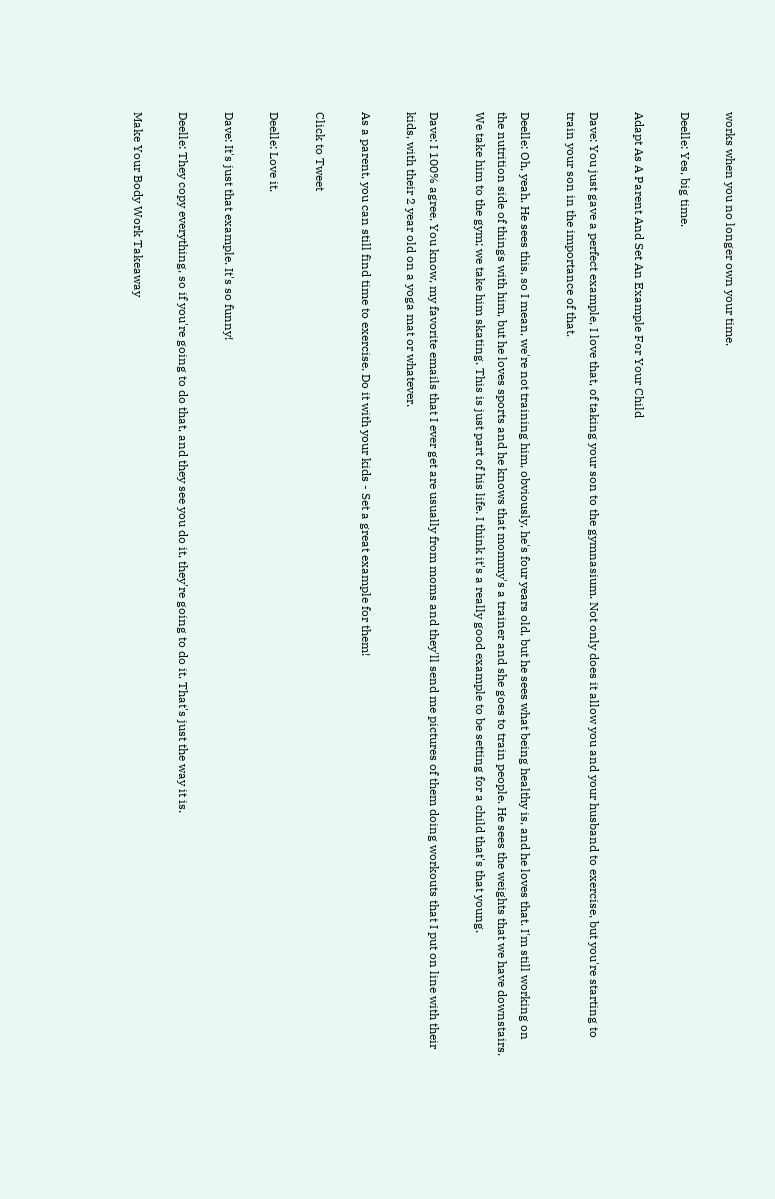works when you no longer own your time.

Deelle: Yes, big time.

Adapt As A Parent And Set An Example For Your Child

Dave: You just gave a perfect example, I love that, of taking your son to the gymnasium. Not only does it allow you and your husband to exercise, but you're starting to train your son in the importance of that.

Deelle: Oh, yeah. He sees this, so I mean, we're not training him, obviously, he's four years old, but he sees what being healthy is, and he loves that. I'm still working on the nutrition side of things with him, but he loves sports and he knows that mommy's a trainer and she goes to train people. He sees the weights that we have downstairs. We take him to the gym; we take him skating. This is just part of his life. I think it's a really good example to be setting for a child that's that young.

Dave: I 100% agree. You know, my favorite emails that I ever get are usually from moms and they'll send me pictures of them doing workouts that I put on line with their kids, with their 2 year old on a yoga mat or whatever.

As a parent, you can still find time to exercise. Do it with your kids - Set a great example for them!

Click to Tweet

Deelle: Love it.

Dave: It's just that example. It's so funny!

Deelle: They copy everything, so if you're going to do that, and they see you do it, they're going to do it. That's just the way it is.

Make Your Body Work Takeaway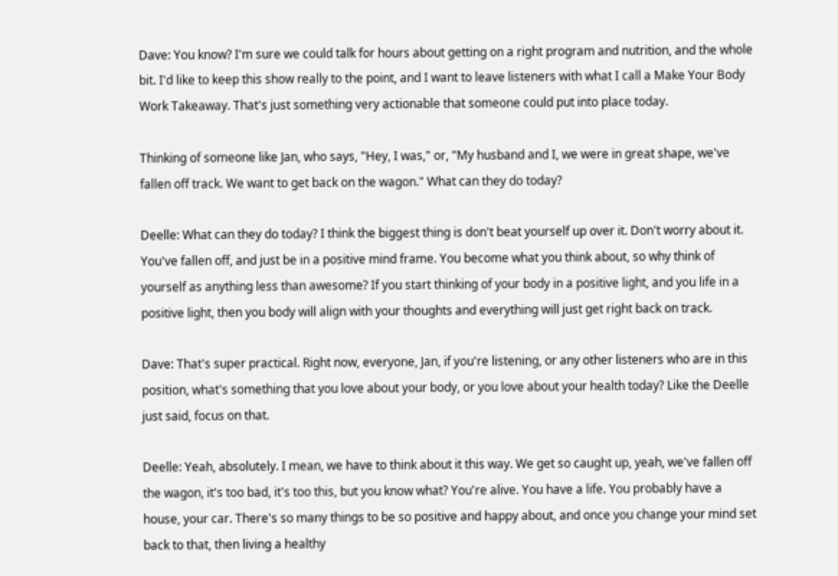Dave: You know? I'm sure we could talk for hours about getting on a right program and nutrition, and the whole bit. I'd like to keep this show really to the point, and I want to leave listeners with what I call a Make Your Body Work Takeaway. That's just something very actionable that someone could put into place today.

Thinking of someone like Jan, who says, "Hey, I was," or, "My husband and I, we were in great shape, we've fallen off track. We want to get back on the wagon." What can they do today?

Deelle: What can they do today? I think the biggest thing is don't beat yourself up over it. Don't worry about it. You've fallen off, and just be in a positive mind frame. You become what you think about, so why think of yourself as anything less than awesome? If you start thinking of your body in a positive light, and you life in a positive light, then you body will align with your thoughts and everything will just get right back on track.

Dave: That's super practical. Right now, everyone, Jan, if you're listening, or any other listeners who are in this position, what's something that you love about your body, or you love about your health today? Like the Deelle just said, focus on that.

Deelle: Yeah, absolutely. I mean, we have to think about it this way. We get so caught up, yeah, we've fallen off the wagon, it's too bad, it's too this, but you know what? You're alive. You have a life. You probably have a house, your car. There's so many things to be so positive and happy about, and once you change your mind set back to that, then living a healthy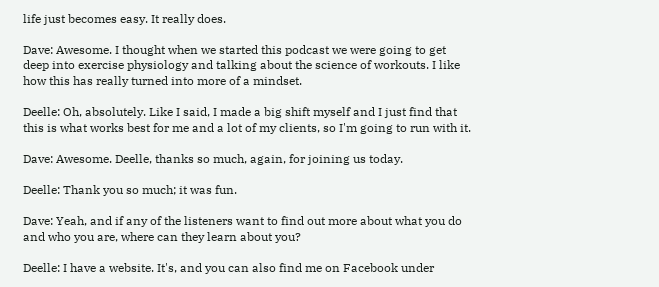life just becomes easy. It really does.

Dave: Awesome. I thought when we started this podcast we were going to get deep into exercise physiology and talking about the science of workouts. I like how this has really turned into more of a mindset.

Deelle: Oh, absolutely. Like I said, I made a big shift myself and I just find that this is what works best for me and a lot of my clients, so I'm going to run with it.

Dave: Awesome. Deelle, thanks so much, again, for joining us today.

Deelle: Thank you so much; it was fun.

Dave: Yeah, and if any of the listeners want to find out more about what you do and who you are, where can they learn about you?

Deelle: I have a website. It's, and you can also find me on Facebook under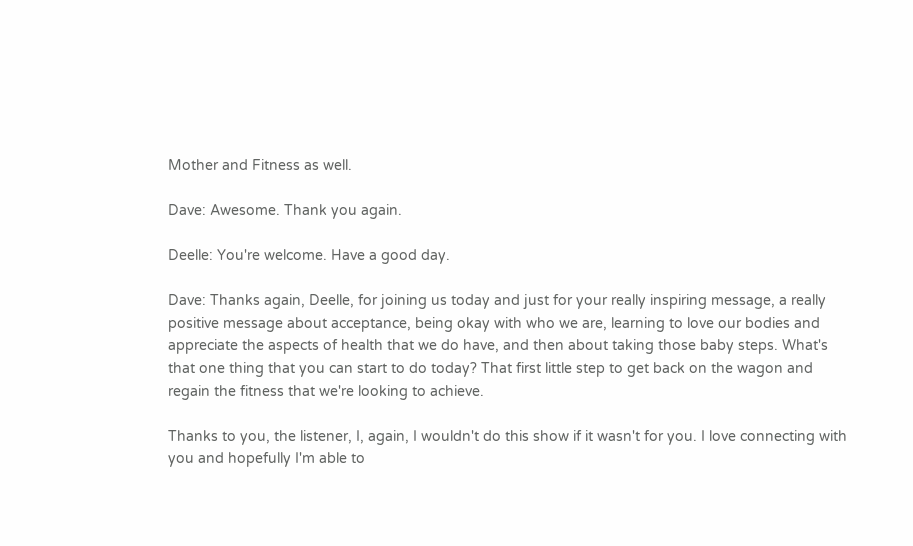Mother and Fitness as well.

Dave: Awesome. Thank you again.

Deelle: You're welcome. Have a good day.

Dave: Thanks again, Deelle, for joining us today and just for your really inspiring message, a really positive message about acceptance, being okay with who we are, learning to love our bodies and appreciate the aspects of health that we do have, and then about taking those baby steps. What's that one thing that you can start to do today? That first little step to get back on the wagon and regain the fitness that we're looking to achieve.

Thanks to you, the listener, I, again, I wouldn't do this show if it wasn't for you. I love connecting with you and hopefully I'm able to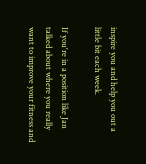inspire you and help you out a little bit each week.

If you're in a position like Jan talked about where you really want to improve your fitness and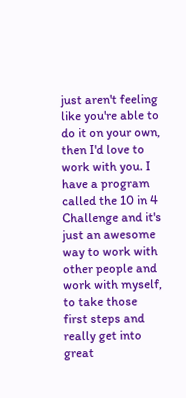just aren't feeling like you're able to do it on your own, then I'd love to work with you. I have a program called the 10 in 4 Challenge and it's just an awesome way to work with other people and work with myself, to take those first steps and really get into great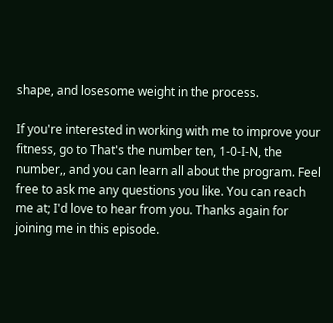shape, and losesome weight in the process.

If you're interested in working with me to improve your fitness, go to That's the number ten, 1-0-I-N, the number,, and you can learn all about the program. Feel free to ask me any questions you like. You can reach me at; I'd love to hear from you. Thanks again for joining me in this episode.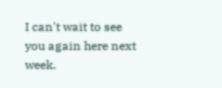I can't wait to see you again here next week.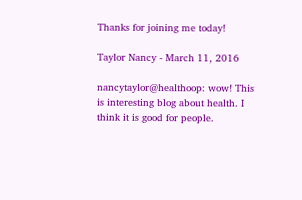Thanks for joining me today!

Taylor Nancy - March 11, 2016

nancytaylor@healthoop: wow! This is interesting blog about health. I think it is good for people.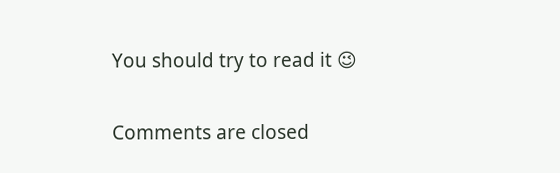You should try to read it 😉

Comments are closed